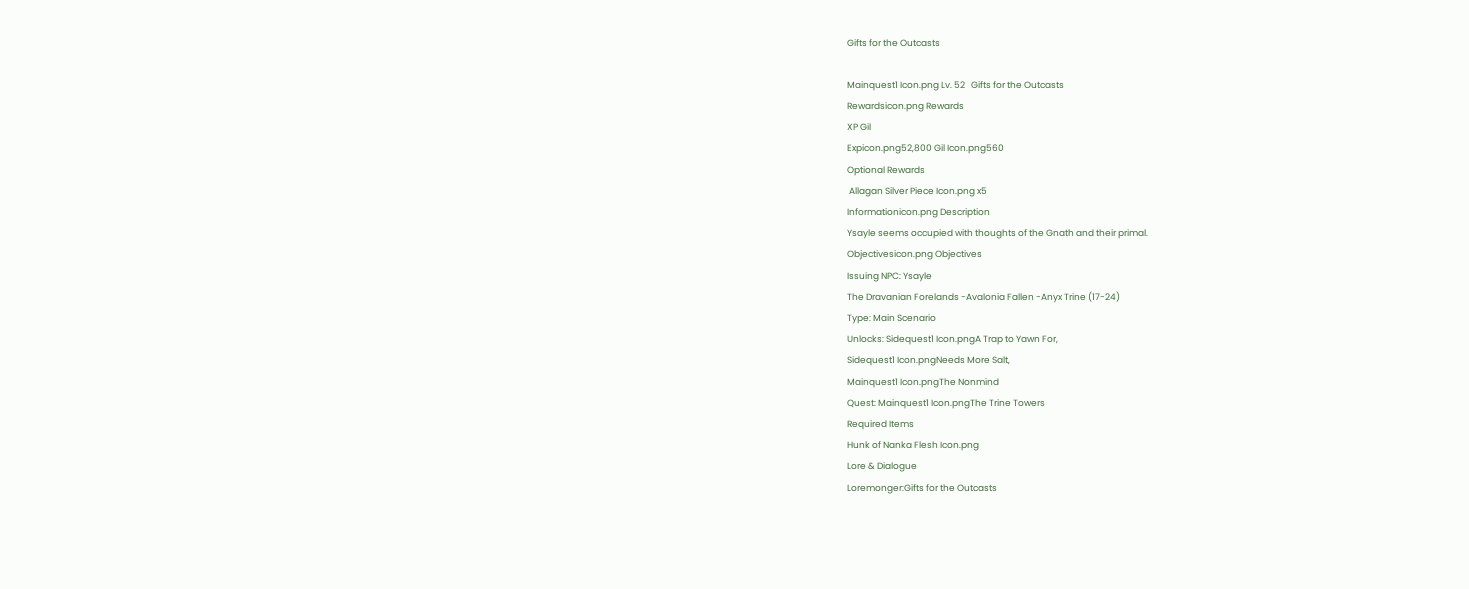Gifts for the Outcasts

Mainquest1 Icon.png Lv. 52   Gifts for the Outcasts
Rewardsicon.png Rewards
XP Gil
Expicon.png52,800 Gil Icon.png560
Optional Rewards
 Allagan Silver Piece Icon.png x5
Informationicon.png Description
Ysayle seems occupied with thoughts of the Gnath and their primal.
Objectivesicon.png Objectives
Issuing NPC: Ysayle
The Dravanian Forelands -Avalonia Fallen -Anyx Trine (17-24)
Type: Main Scenario
Unlocks: Sidequest1 Icon.pngA Trap to Yawn For,
Sidequest1 Icon.pngNeeds More Salt,
Mainquest1 Icon.pngThe Nonmind
Quest: Mainquest1 Icon.pngThe Trine Towers
Required Items
Hunk of Nanka Flesh Icon.png
Lore & Dialogue
Loremonger:Gifts for the Outcasts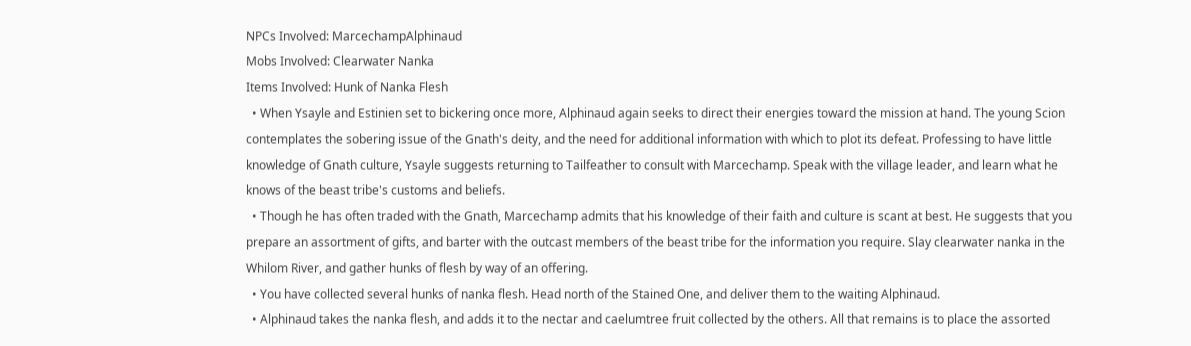NPCs Involved: MarcechampAlphinaud
Mobs Involved: Clearwater Nanka
Items Involved: Hunk of Nanka Flesh
  • When Ysayle and Estinien set to bickering once more, Alphinaud again seeks to direct their energies toward the mission at hand. The young Scion contemplates the sobering issue of the Gnath's deity, and the need for additional information with which to plot its defeat. Professing to have little knowledge of Gnath culture, Ysayle suggests returning to Tailfeather to consult with Marcechamp. Speak with the village leader, and learn what he knows of the beast tribe's customs and beliefs.
  • Though he has often traded with the Gnath, Marcechamp admits that his knowledge of their faith and culture is scant at best. He suggests that you prepare an assortment of gifts, and barter with the outcast members of the beast tribe for the information you require. Slay clearwater nanka in the Whilom River, and gather hunks of flesh by way of an offering.
  • You have collected several hunks of nanka flesh. Head north of the Stained One, and deliver them to the waiting Alphinaud.
  • Alphinaud takes the nanka flesh, and adds it to the nectar and caelumtree fruit collected by the others. All that remains is to place the assorted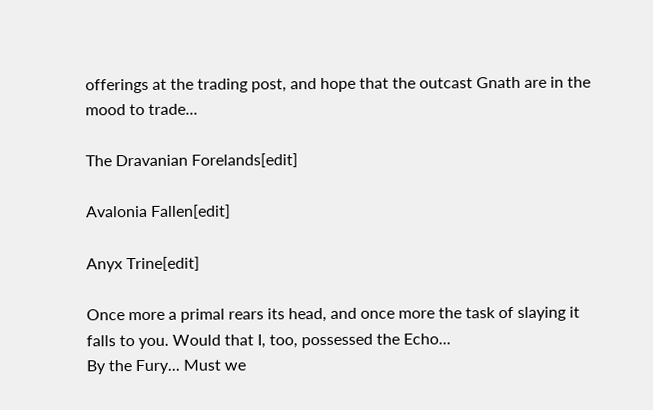offerings at the trading post, and hope that the outcast Gnath are in the mood to trade...

The Dravanian Forelands[edit]

Avalonia Fallen[edit]

Anyx Trine[edit]

Once more a primal rears its head, and once more the task of slaying it falls to you. Would that I, too, possessed the Echo...
By the Fury... Must we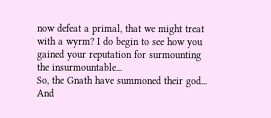now defeat a primal, that we might treat with a wyrm? I do begin to see how you gained your reputation for surmounting the insurmountable...
So, the Gnath have summoned their god... And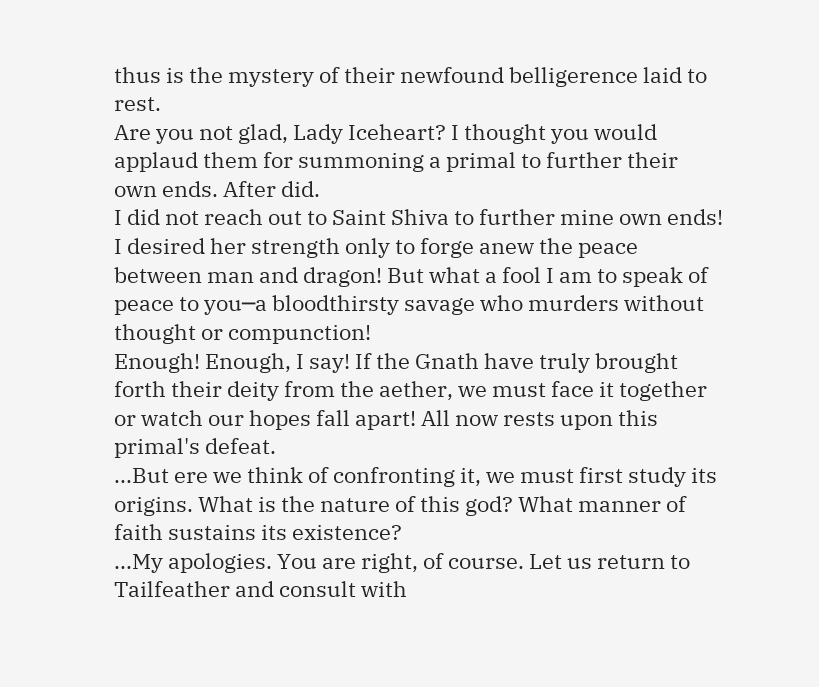thus is the mystery of their newfound belligerence laid to rest.
Are you not glad, Lady Iceheart? I thought you would applaud them for summoning a primal to further their own ends. After did.
I did not reach out to Saint Shiva to further mine own ends! I desired her strength only to forge anew the peace between man and dragon! But what a fool I am to speak of peace to you─a bloodthirsty savage who murders without thought or compunction!
Enough! Enough, I say! If the Gnath have truly brought forth their deity from the aether, we must face it together or watch our hopes fall apart! All now rests upon this primal's defeat.
...But ere we think of confronting it, we must first study its origins. What is the nature of this god? What manner of faith sustains its existence?
...My apologies. You are right, of course. Let us return to Tailfeather and consult with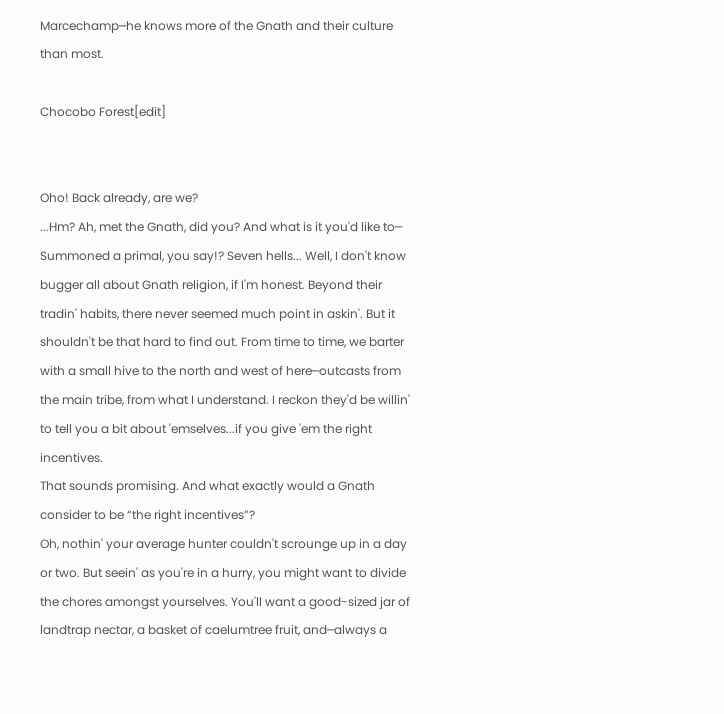Marcechamp─he knows more of the Gnath and their culture than most.

Chocobo Forest[edit]


Oho! Back already, are we?
...Hm? Ah, met the Gnath, did you? And what is it you'd like to─ Summoned a primal, you say!? Seven hells... Well, I don't know bugger all about Gnath religion, if I'm honest. Beyond their tradin' habits, there never seemed much point in askin'. But it shouldn't be that hard to find out. From time to time, we barter with a small hive to the north and west of here─outcasts from the main tribe, from what I understand. I reckon they'd be willin' to tell you a bit about 'emselves...if you give 'em the right incentives.
That sounds promising. And what exactly would a Gnath consider to be “the right incentives”?
Oh, nothin' your average hunter couldn't scrounge up in a day or two. But seein' as you're in a hurry, you might want to divide the chores amongst yourselves. You'll want a good-sized jar of landtrap nectar, a basket of caelumtree fruit, and─always a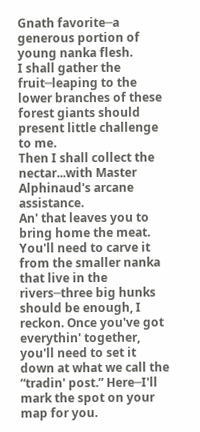Gnath favorite─a generous portion of young nanka flesh.
I shall gather the fruit─leaping to the lower branches of these forest giants should present little challenge to me.
Then I shall collect the nectar...with Master Alphinaud's arcane assistance.
An' that leaves you to bring home the meat. You'll need to carve it from the smaller nanka that live in the rivers─three big hunks should be enough, I reckon. Once you've got everythin' together, you'll need to set it down at what we call the “tradin' post.” Here─I'll mark the spot on your map for you.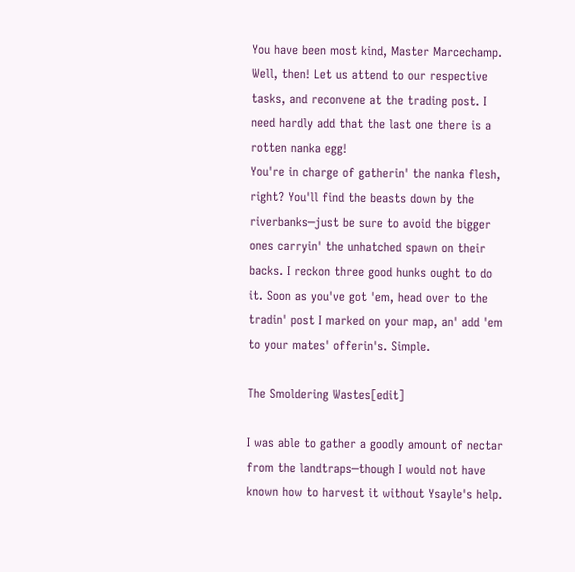You have been most kind, Master Marcechamp. Well, then! Let us attend to our respective tasks, and reconvene at the trading post. I need hardly add that the last one there is a rotten nanka egg!
You're in charge of gatherin' the nanka flesh, right? You'll find the beasts down by the riverbanks─just be sure to avoid the bigger ones carryin' the unhatched spawn on their backs. I reckon three good hunks ought to do it. Soon as you've got 'em, head over to the tradin' post I marked on your map, an' add 'em to your mates' offerin's. Simple.

The Smoldering Wastes[edit]

I was able to gather a goodly amount of nectar from the landtraps─though I would not have known how to harvest it without Ysayle's help.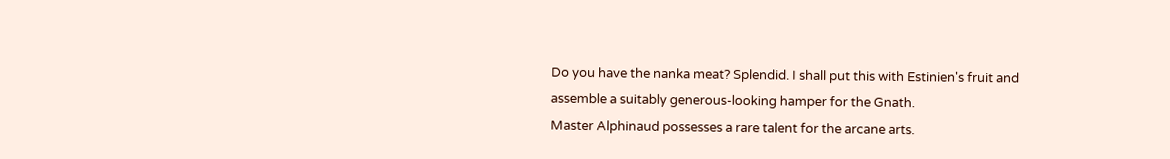Do you have the nanka meat? Splendid. I shall put this with Estinien's fruit and assemble a suitably generous-looking hamper for the Gnath.
Master Alphinaud possesses a rare talent for the arcane arts.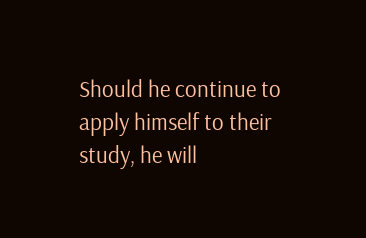Should he continue to apply himself to their study, he will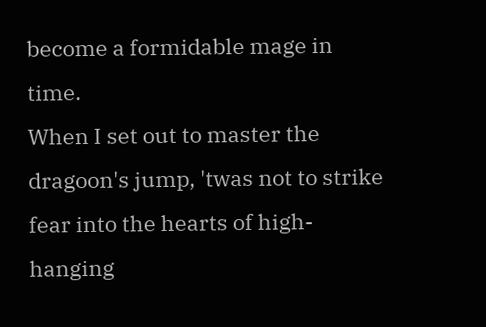become a formidable mage in time.
When I set out to master the dragoon's jump, 'twas not to strike fear into the hearts of high-hanging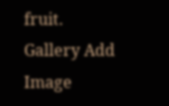fruit.
Gallery Add Image